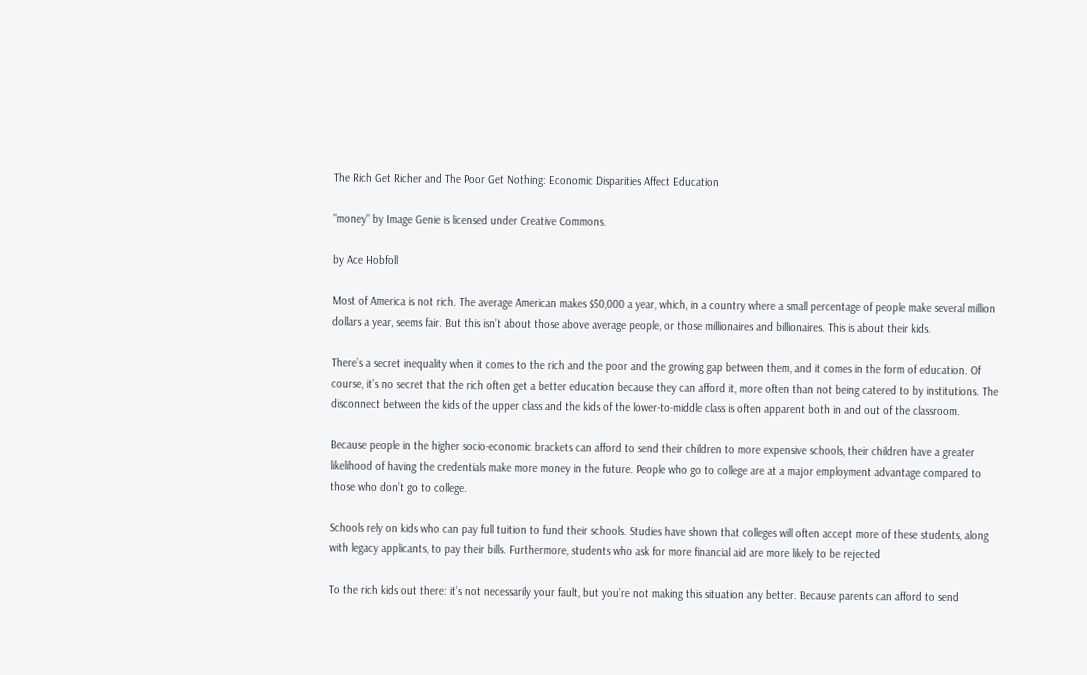The Rich Get Richer and The Poor Get Nothing: Economic Disparities Affect Education

"money" by Image Genie is licensed under Creative Commons.

by Ace Hobfoll

Most of America is not rich. The average American makes $50,000 a year, which, in a country where a small percentage of people make several million dollars a year, seems fair. But this isn’t about those above average people, or those millionaires and billionaires. This is about their kids.

There’s a secret inequality when it comes to the rich and the poor and the growing gap between them, and it comes in the form of education. Of course, it’s no secret that the rich often get a better education because they can afford it, more often than not being catered to by institutions. The disconnect between the kids of the upper class and the kids of the lower-to-middle class is often apparent both in and out of the classroom.

Because people in the higher socio-economic brackets can afford to send their children to more expensive schools, their children have a greater likelihood of having the credentials make more money in the future. People who go to college are at a major employment advantage compared to those who don’t go to college.

Schools rely on kids who can pay full tuition to fund their schools. Studies have shown that colleges will often accept more of these students, along with legacy applicants, to pay their bills. Furthermore, students who ask for more financial aid are more likely to be rejected

To the rich kids out there: it’s not necessarily your fault, but you’re not making this situation any better. Because parents can afford to send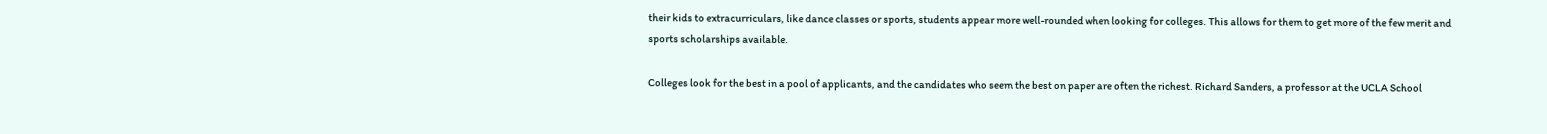their kids to extracurriculars, like dance classes or sports, students appear more well-rounded when looking for colleges. This allows for them to get more of the few merit and sports scholarships available.

Colleges look for the best in a pool of applicants, and the candidates who seem the best on paper are often the richest. Richard Sanders, a professor at the UCLA School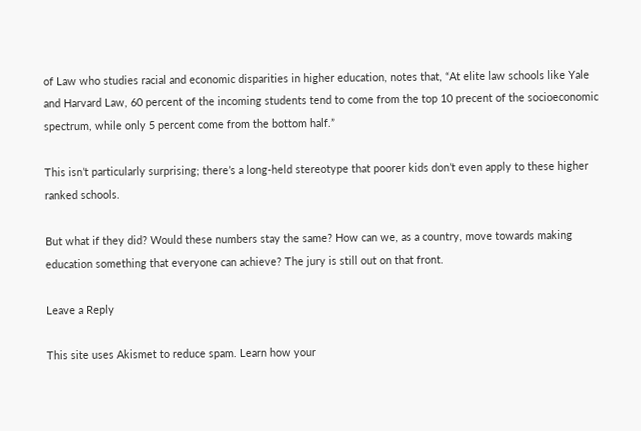of Law who studies racial and economic disparities in higher education, notes that, “At elite law schools like Yale and Harvard Law, 60 percent of the incoming students tend to come from the top 10 precent of the socioeconomic spectrum, while only 5 percent come from the bottom half.”

This isn’t particularly surprising; there’s a long-held stereotype that poorer kids don’t even apply to these higher ranked schools.

But what if they did? Would these numbers stay the same? How can we, as a country, move towards making education something that everyone can achieve? The jury is still out on that front.

Leave a Reply

This site uses Akismet to reduce spam. Learn how your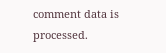comment data is processed.